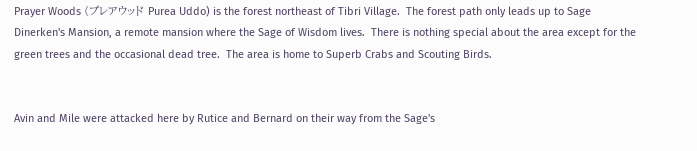Prayer Woods (プレアウッド Purea Uddo) is the forest northeast of Tibri Village.  The forest path only leads up to Sage Dinerken's Mansion, a remote mansion where the Sage of Wisdom lives.  There is nothing special about the area except for the green trees and the occasional dead tree.  The area is home to Superb Crabs and Scouting Birds.


Avin and Mile were attacked here by Rutice and Bernard on their way from the Sage's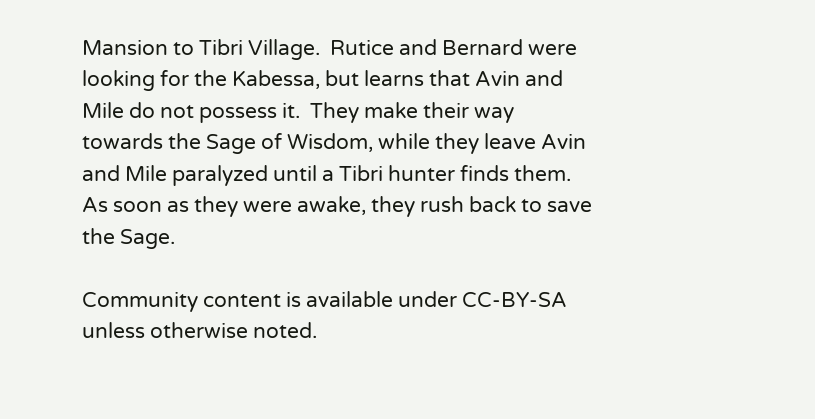Mansion to Tibri Village.  Rutice and Bernard were looking for the Kabessa, but learns that Avin and Mile do not possess it.  They make their way towards the Sage of Wisdom, while they leave Avin and Mile paralyzed until a Tibri hunter finds them.  As soon as they were awake, they rush back to save the Sage.

Community content is available under CC-BY-SA unless otherwise noted.